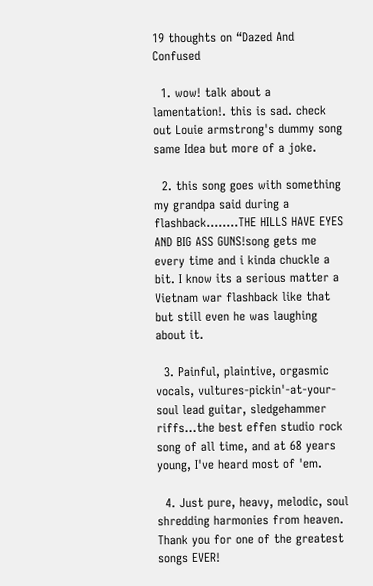19 thoughts on “Dazed And Confused

  1. wow! talk about a lamentation!. this is sad. check out Louie armstrong's dummy song same Idea but more of a joke.

  2. this song goes with something my grandpa said during a flashback……..THE HILLS HAVE EYES AND BIG ASS GUNS!song gets me every time and i kinda chuckle a bit. I know its a serious matter a Vietnam war flashback like that but still even he was laughing about it.

  3. Painful, plaintive, orgasmic vocals, vultures-pickin'-at-your-soul lead guitar, sledgehammer riffs…the best effen studio rock song of all time, and at 68 years young, I've heard most of 'em.

  4. Just pure, heavy, melodic, soul shredding harmonies from heaven. Thank you for one of the greatest songs EVER!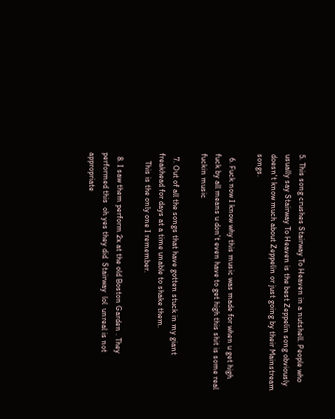5. This song crushes Stairway To Heaven in a nutshell. People who usually say Stairway To Heaven is the best Zeppelin song obviously doesn't know much about Zeppelin or just going by their Mainstream songs.

  6. Fuck now I know why this music was made for when u get high fuck by all means u don't even have to get high this shit is some real fuckin music

  7. Out of all the songs that have gotten stuck in my giant freakhead for days at a time unable to shake them.
    This is the only one I remember.

  8. I saw them perform 2x at the old Boston Garden . They performed this  oh yes they did  Stairway  lol  unreal is not appropriate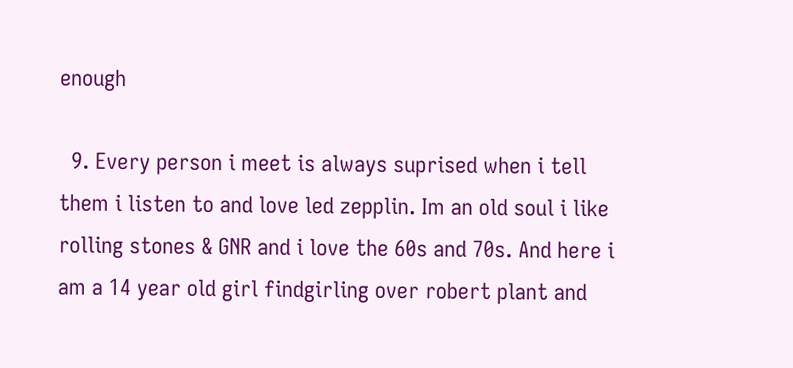enough

  9. Every person i meet is always suprised when i tell them i listen to and love led zepplin. Im an old soul i like rolling stones & GNR and i love the 60s and 70s. And here i am a 14 year old girl findgirling over robert plant and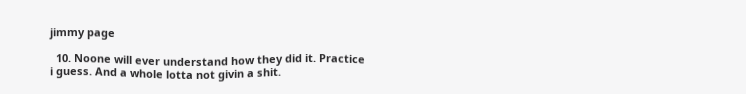jimmy page

  10. Noone will ever understand how they did it. Practice i guess. And a whole lotta not givin a shit.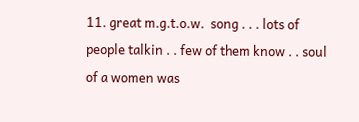11. great m.g.t.o.w.  song . . . lots of people talkin . . few of them know . . soul of a women was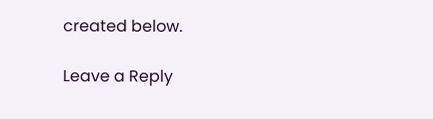created below.

Leave a Reply